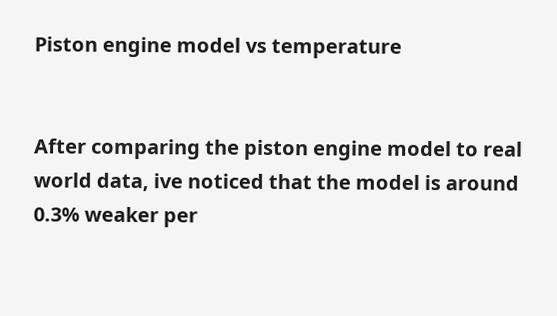Piston engine model vs temperature


After comparing the piston engine model to real world data, ive noticed that the model is around 0.3% weaker per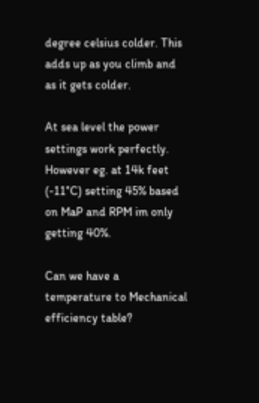degree celsius colder. This adds up as you climb and as it gets colder.

At sea level the power settings work perfectly.
However eg. at 14k feet (-11°C) setting 45% based on MaP and RPM im only getting 40%.

Can we have a temperature to Mechanical efficiency table?